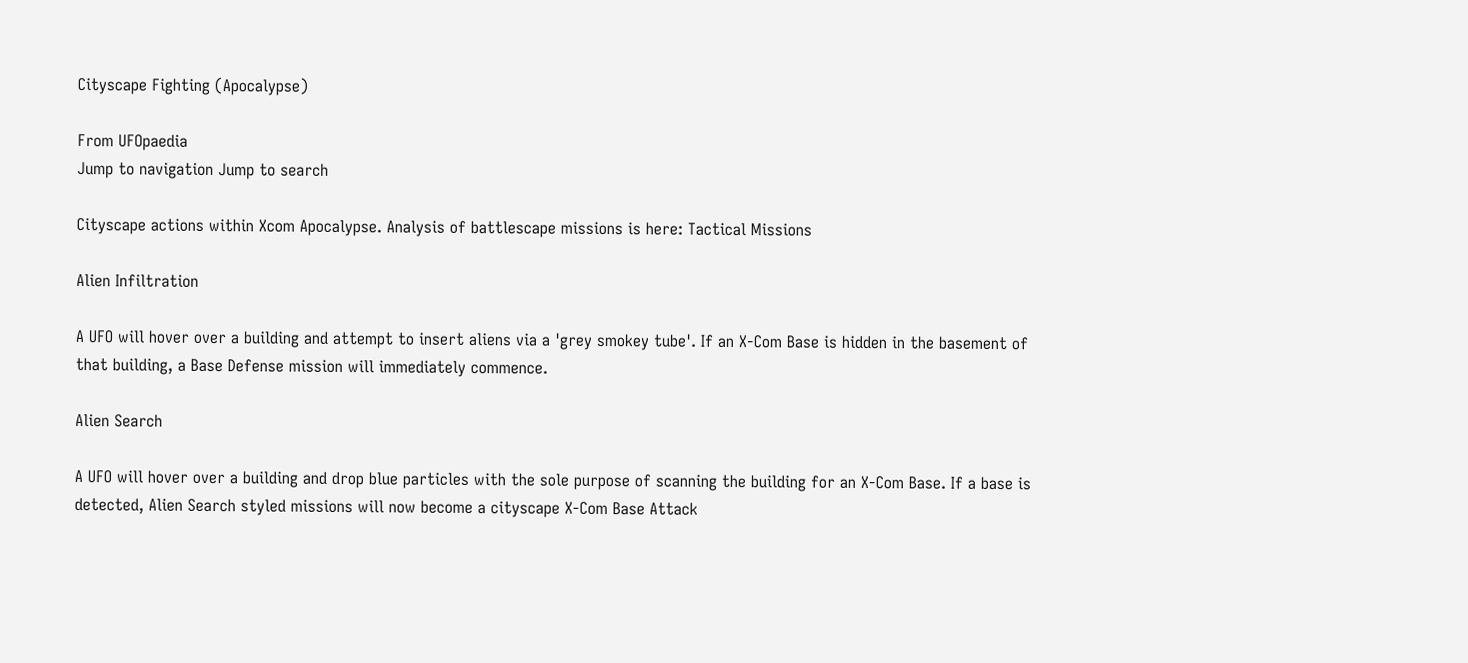Cityscape Fighting (Apocalypse)

From UFOpaedia
Jump to navigation Jump to search

Cityscape actions within Xcom Apocalypse. Analysis of battlescape missions is here: Tactical Missions

Alien Infiltration

A UFO will hover over a building and attempt to insert aliens via a 'grey smokey tube'. If an X-Com Base is hidden in the basement of that building, a Base Defense mission will immediately commence.

Alien Search

A UFO will hover over a building and drop blue particles with the sole purpose of scanning the building for an X-Com Base. If a base is detected, Alien Search styled missions will now become a cityscape X-Com Base Attack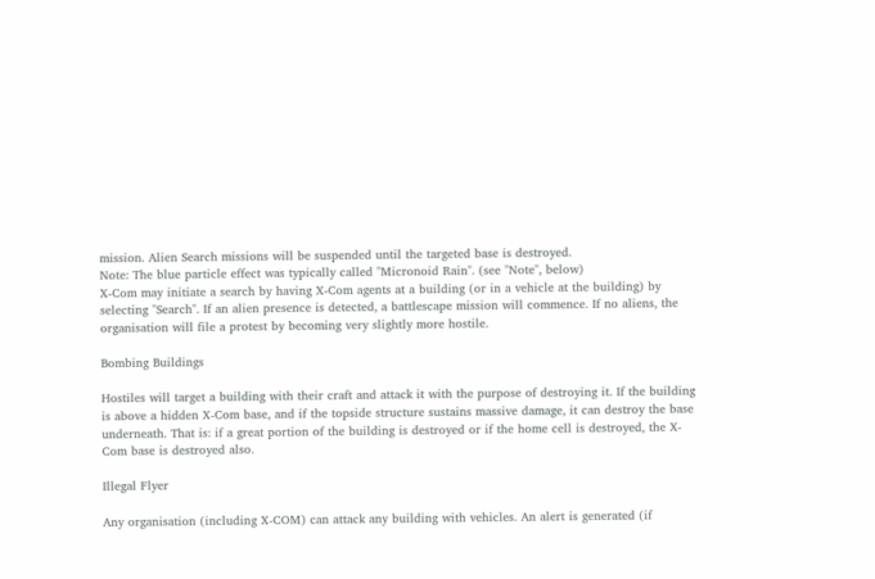mission. Alien Search missions will be suspended until the targeted base is destroyed.
Note: The blue particle effect was typically called "Micronoid Rain". (see "Note", below)
X-Com may initiate a search by having X-Com agents at a building (or in a vehicle at the building) by selecting "Search". If an alien presence is detected, a battlescape mission will commence. If no aliens, the organisation will file a protest by becoming very slightly more hostile.

Bombing Buildings

Hostiles will target a building with their craft and attack it with the purpose of destroying it. If the building is above a hidden X-Com base, and if the topside structure sustains massive damage, it can destroy the base underneath. That is: if a great portion of the building is destroyed or if the home cell is destroyed, the X-Com base is destroyed also.

Illegal Flyer

Any organisation (including X-COM) can attack any building with vehicles. An alert is generated (if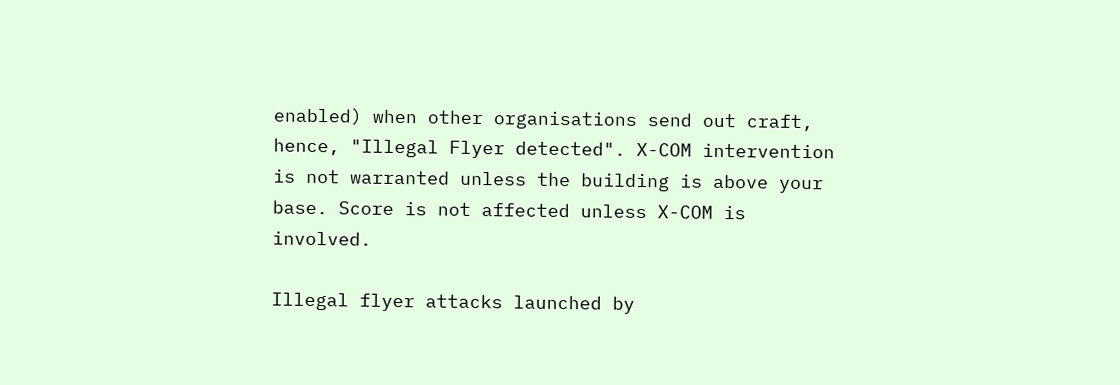enabled) when other organisations send out craft, hence, "Illegal Flyer detected". X-COM intervention is not warranted unless the building is above your base. Score is not affected unless X-COM is involved.

Illegal flyer attacks launched by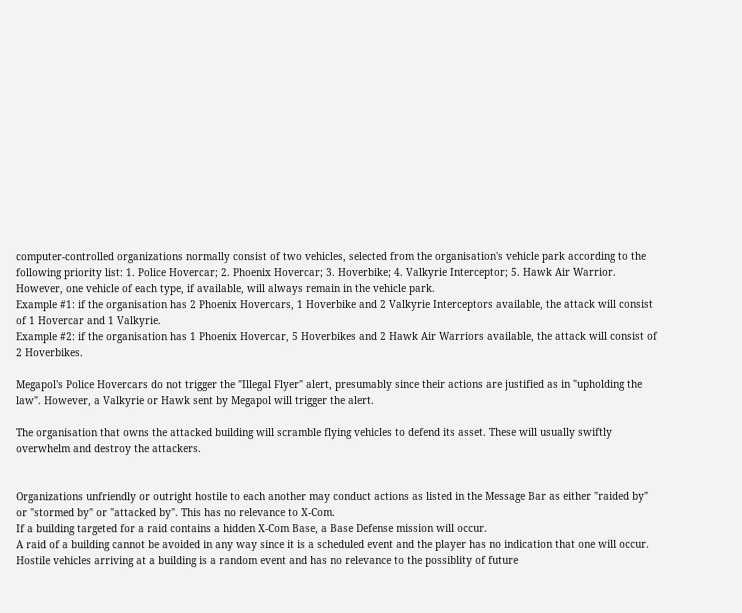computer-controlled organizations normally consist of two vehicles, selected from the organisation's vehicle park according to the following priority list: 1. Police Hovercar; 2. Phoenix Hovercar; 3. Hoverbike; 4. Valkyrie Interceptor; 5. Hawk Air Warrior. However, one vehicle of each type, if available, will always remain in the vehicle park.
Example #1: if the organisation has 2 Phoenix Hovercars, 1 Hoverbike and 2 Valkyrie Interceptors available, the attack will consist of 1 Hovercar and 1 Valkyrie.
Example #2: if the organisation has 1 Phoenix Hovercar, 5 Hoverbikes and 2 Hawk Air Warriors available, the attack will consist of 2 Hoverbikes.

Megapol's Police Hovercars do not trigger the "Illegal Flyer" alert, presumably since their actions are justified as in "upholding the law". However, a Valkyrie or Hawk sent by Megapol will trigger the alert.

The organisation that owns the attacked building will scramble flying vehicles to defend its asset. These will usually swiftly overwhelm and destroy the attackers.


Organizations unfriendly or outright hostile to each another may conduct actions as listed in the Message Bar as either "raided by" or "stormed by" or "attacked by". This has no relevance to X-Com.
If a building targeted for a raid contains a hidden X-Com Base, a Base Defense mission will occur.
A raid of a building cannot be avoided in any way since it is a scheduled event and the player has no indication that one will occur. Hostile vehicles arriving at a building is a random event and has no relevance to the possiblity of future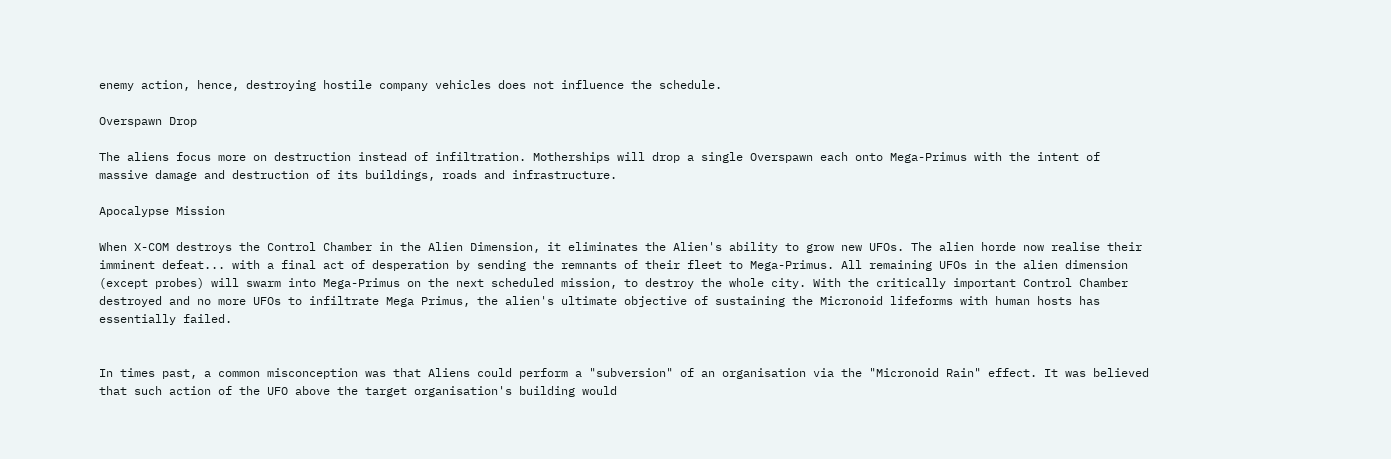enemy action, hence, destroying hostile company vehicles does not influence the schedule.

Overspawn Drop

The aliens focus more on destruction instead of infiltration. Motherships will drop a single Overspawn each onto Mega-Primus with the intent of massive damage and destruction of its buildings, roads and infrastructure.

Apocalypse Mission

When X-COM destroys the Control Chamber in the Alien Dimension, it eliminates the Alien's ability to grow new UFOs. The alien horde now realise their imminent defeat... with a final act of desperation by sending the remnants of their fleet to Mega-Primus. All remaining UFOs in the alien dimension (except probes) will swarm into Mega-Primus on the next scheduled mission, to destroy the whole city. With the critically important Control Chamber destroyed and no more UFOs to infiltrate Mega Primus, the alien's ultimate objective of sustaining the Micronoid lifeforms with human hosts has essentially failed.


In times past, a common misconception was that Aliens could perform a "subversion" of an organisation via the "Micronoid Rain" effect. It was believed that such action of the UFO above the target organisation's building would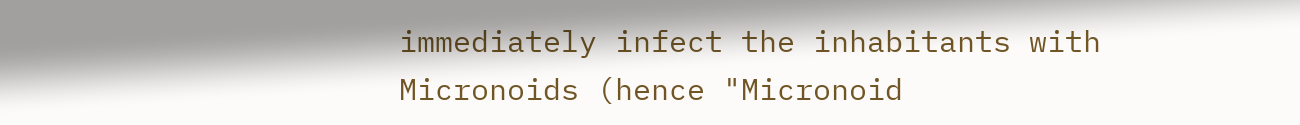immediately infect the inhabitants with Micronoids (hence "Micronoid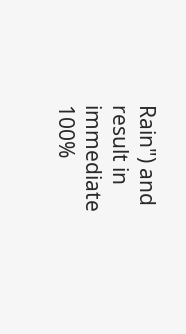Rain") and result in immediate 100%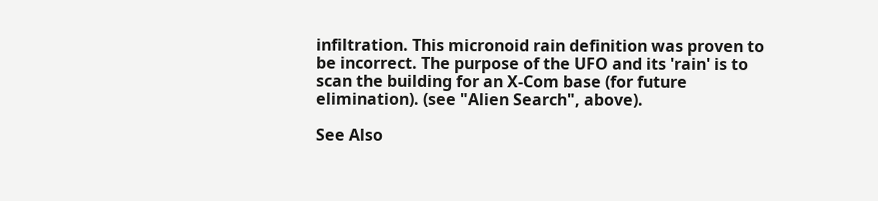infiltration. This micronoid rain definition was proven to be incorrect. The purpose of the UFO and its 'rain' is to scan the building for an X-Com base (for future elimination). (see "Alien Search", above).

See Also